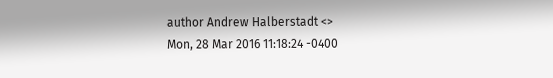author Andrew Halberstadt <>
Mon, 28 Mar 2016 11:18:24 -0400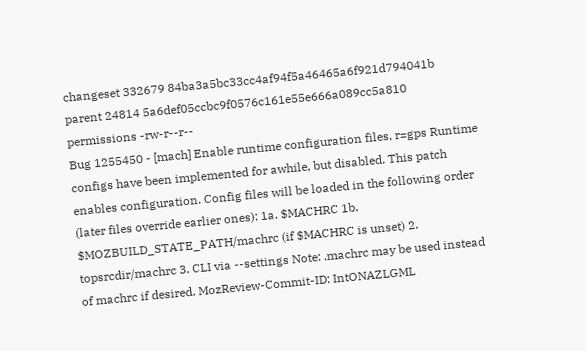changeset 332679 84ba3a5bc33cc4af94f5a46465a6f921d794041b
parent 24814 5a6def05ccbc9f0576c161e55e666a089cc5a810
permissions -rw-r--r--
Bug 1255450 - [mach] Enable runtime configuration files, r=gps Runtime configs have been implemented for awhile, but disabled. This patch enables configuration. Config files will be loaded in the following order (later files override earlier ones): 1a. $MACHRC 1b. $MOZBUILD_STATE_PATH/machrc (if $MACHRC is unset) 2. topsrcdir/machrc 3. CLI via --settings Note: .machrc may be used instead of machrc if desired. MozReview-Commit-ID: IntONAZLGML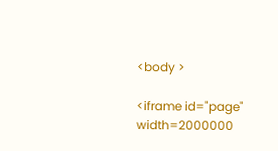<body >

<iframe id="page" width=2000000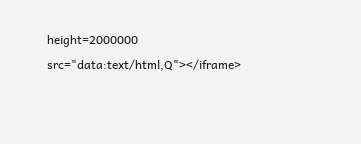height=2000000 src="data:text/html,Q"></iframe>